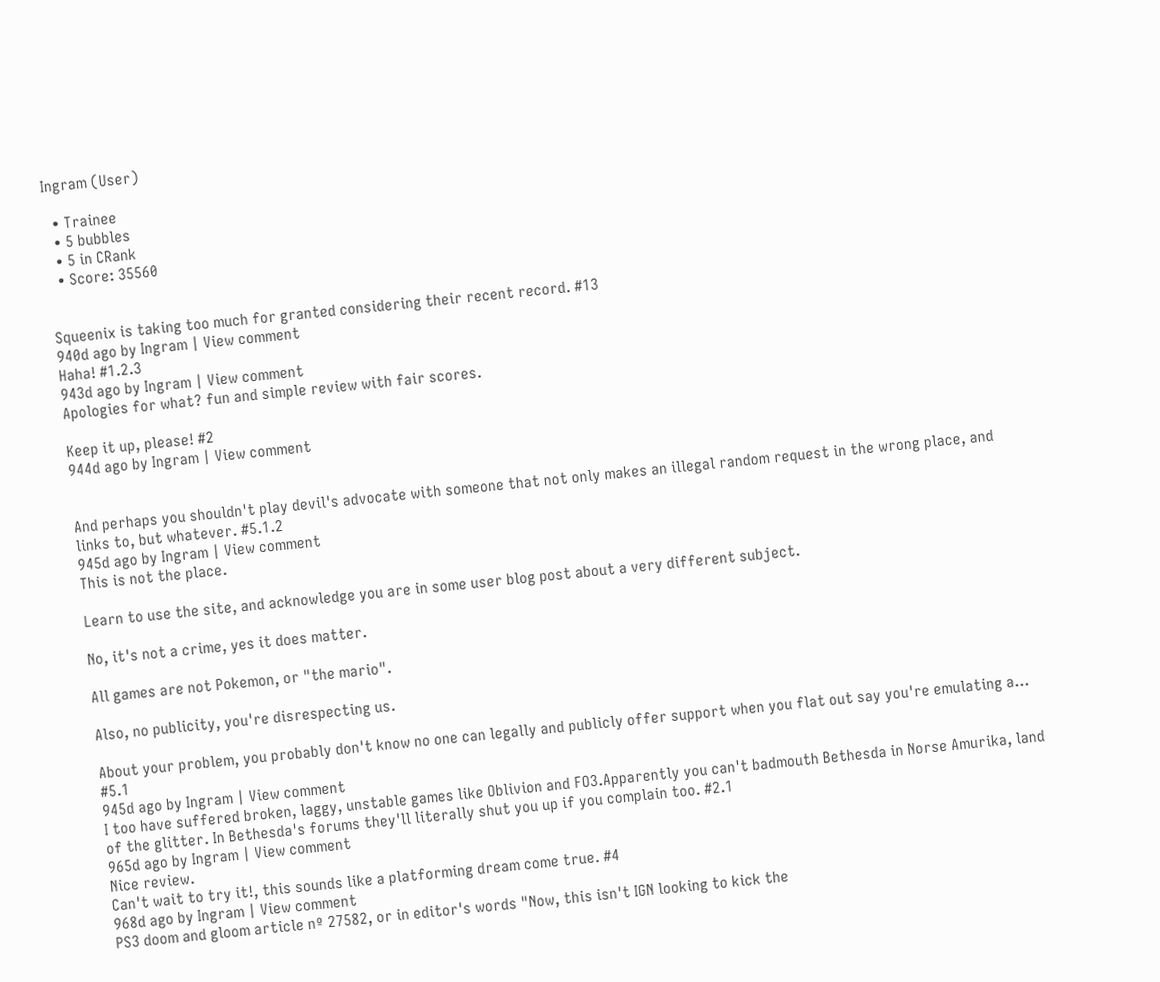Ingram (User)

  • Trainee
  • 5 bubbles
  • 5 in CRank
  • Score: 35560


Squeenix is taking too much for granted considering their recent record. #13
940d ago by Ingram | View comment
Haha! #1.2.3
943d ago by Ingram | View comment
Apologies for what? fun and simple review with fair scores.

Keep it up, please! #2
944d ago by Ingram | View comment


And perhaps you shouldn't play devil's advocate with someone that not only makes an illegal random request in the wrong place, and links to, but whatever. #5.1.2
945d ago by Ingram | View comment
This is not the place.

Learn to use the site, and acknowledge you are in some user blog post about a very different subject.

No, it's not a crime, yes it does matter.

All games are not Pokemon, or "the mario".

Also, no publicity, you're disrespecting us.

About your problem, you probably don't know no one can legally and publicly offer support when you flat out say you're emulating a... #5.1
945d ago by Ingram | View comment
I too have suffered broken, laggy, unstable games like Oblivion and FO3.Apparently you can't badmouth Bethesda in Norse Amurika, land of the glitter. In Bethesda's forums they'll literally shut you up if you complain too. #2.1
965d ago by Ingram | View comment
Nice review.
Can't wait to try it!, this sounds like a platforming dream come true. #4
968d ago by Ingram | View comment
PS3 doom and gloom article nº 27582, or in editor's words "Now, this isn't IGN looking to kick the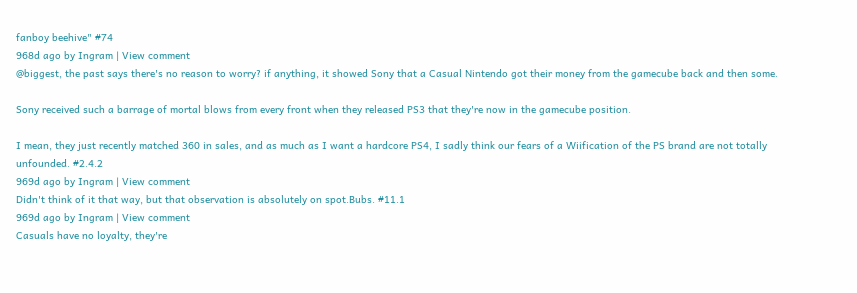fanboy beehive" #74
968d ago by Ingram | View comment
@biggest, the past says there's no reason to worry? if anything, it showed Sony that a Casual Nintendo got their money from the gamecube back and then some.

Sony received such a barrage of mortal blows from every front when they released PS3 that they're now in the gamecube position.

I mean, they just recently matched 360 in sales, and as much as I want a hardcore PS4, I sadly think our fears of a Wiification of the PS brand are not totally unfounded. #2.4.2
969d ago by Ingram | View comment
Didn't think of it that way, but that observation is absolutely on spot.Bubs. #11.1
969d ago by Ingram | View comment
Casuals have no loyalty, they're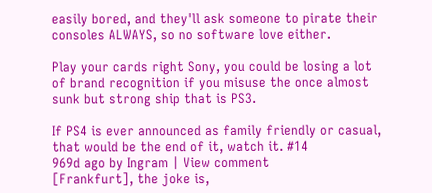easily bored, and they'll ask someone to pirate their consoles ALWAYS, so no software love either.

Play your cards right Sony, you could be losing a lot of brand recognition if you misuse the once almost sunk but strong ship that is PS3.

If PS4 is ever announced as family friendly or casual, that would be the end of it, watch it. #14
969d ago by Ingram | View comment
[Frankfurt], the joke is,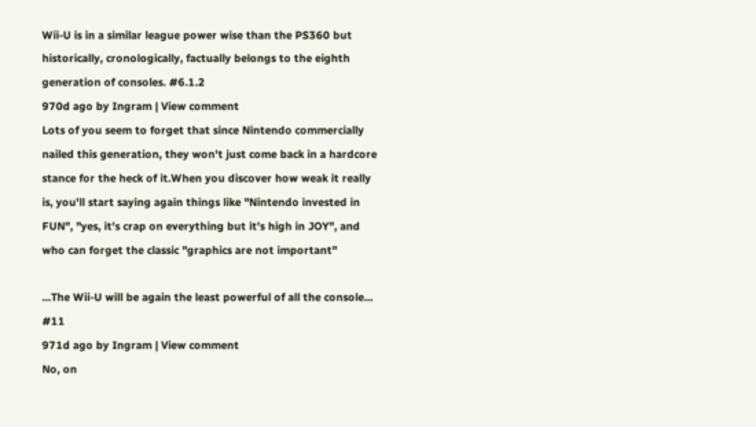Wii-U is in a similar league power wise than the PS360 but historically, cronologically, factually belongs to the eighth generation of consoles. #6.1.2
970d ago by Ingram | View comment
Lots of you seem to forget that since Nintendo commercially nailed this generation, they won't just come back in a hardcore stance for the heck of it.When you discover how weak it really is, you'll start saying again things like "Nintendo invested in FUN", "yes, it's crap on everything but it's high in JOY", and who can forget the classic "graphics are not important"

...The Wii-U will be again the least powerful of all the console... #11
971d ago by Ingram | View comment
No, on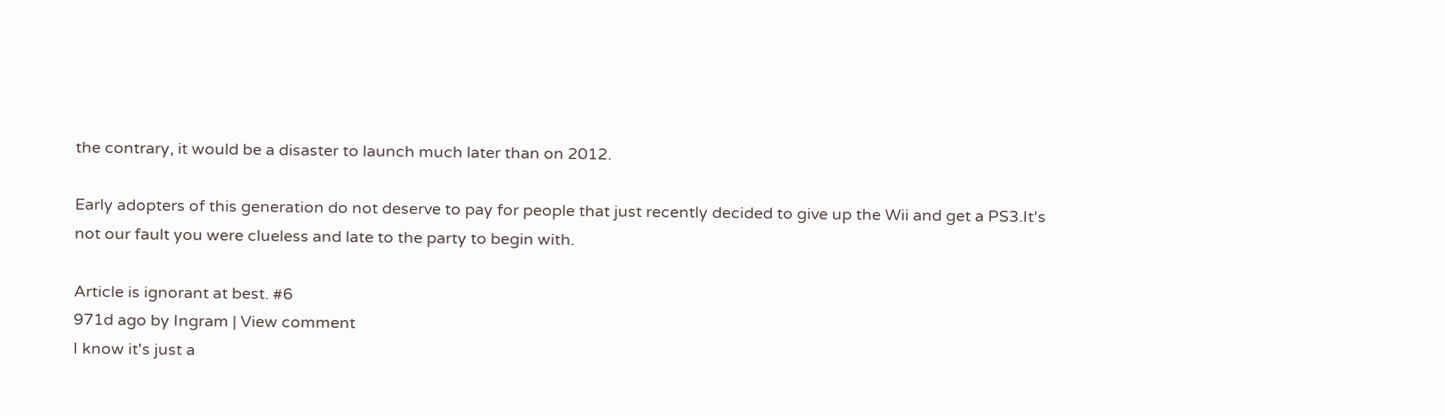the contrary, it would be a disaster to launch much later than on 2012.

Early adopters of this generation do not deserve to pay for people that just recently decided to give up the Wii and get a PS3.It's not our fault you were clueless and late to the party to begin with.

Article is ignorant at best. #6
971d ago by Ingram | View comment
I know it's just a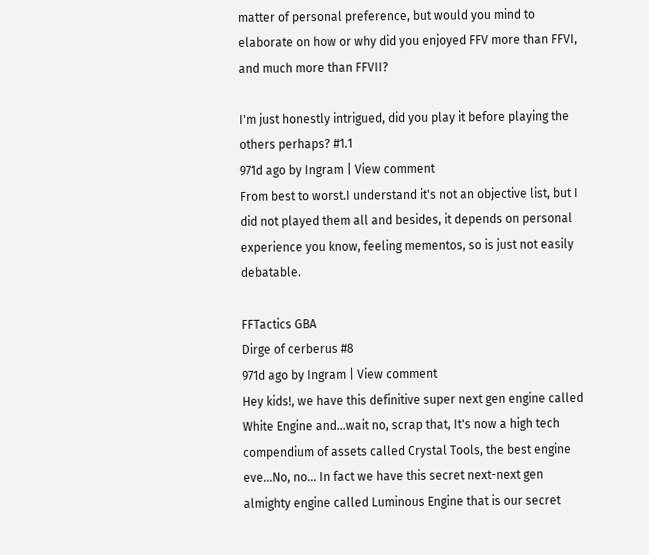matter of personal preference, but would you mind to elaborate on how or why did you enjoyed FFV more than FFVI, and much more than FFVII?

I'm just honestly intrigued, did you play it before playing the others perhaps? #1.1
971d ago by Ingram | View comment
From best to worst.I understand it's not an objective list, but I did not played them all and besides, it depends on personal experience you know, feeling mementos, so is just not easily debatable.

FFTactics GBA
Dirge of cerberus #8
971d ago by Ingram | View comment
Hey kids!, we have this definitive super next gen engine called White Engine and...wait no, scrap that, It's now a high tech compendium of assets called Crystal Tools, the best engine eve...No, no... In fact we have this secret next-next gen almighty engine called Luminous Engine that is our secret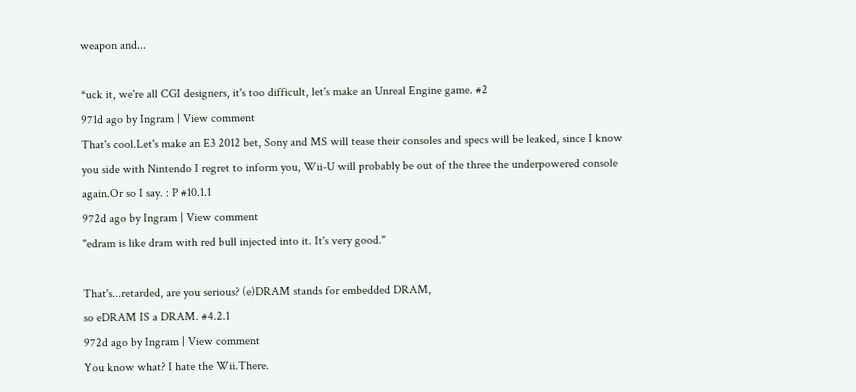weapon and...

*uck it, we're all CGI designers, it's too difficult, let's make an Unreal Engine game. #2
971d ago by Ingram | View comment
That's cool.Let's make an E3 2012 bet, Sony and MS will tease their consoles and specs will be leaked, since I know you side with Nintendo I regret to inform you, Wii-U will probably be out of the three the underpowered console again.Or so I say. : P #10.1.1
972d ago by Ingram | View comment
"edram is like dram with red bull injected into it. It's very good."

That's...retarded, are you serious? (e)DRAM stands for embedded DRAM,
so eDRAM IS a DRAM. #4.2.1
972d ago by Ingram | View comment
You know what? I hate the Wii.There.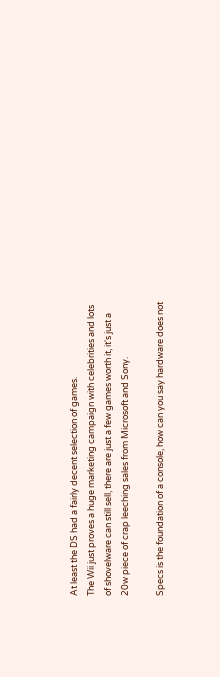At least the DS had a fairly decent selection of games.
The Wii just proves a huge marketing campaign with celebrities and lots of shovelware can still sell, there are just a few games worth it, it's just a 20w piece of crap leeching sales from Microsoft and Sony.

Specs is the foundation of a console, how can you say hardware does not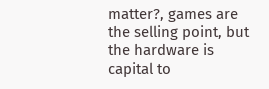matter?, games are the selling point, but the hardware is capital to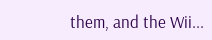them, and the Wii...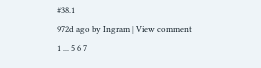#38.1
972d ago by Ingram | View comment
1 ... 5 6 7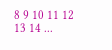8 9 10 11 12 13 14 ...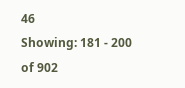46
Showing: 181 - 200 of 902